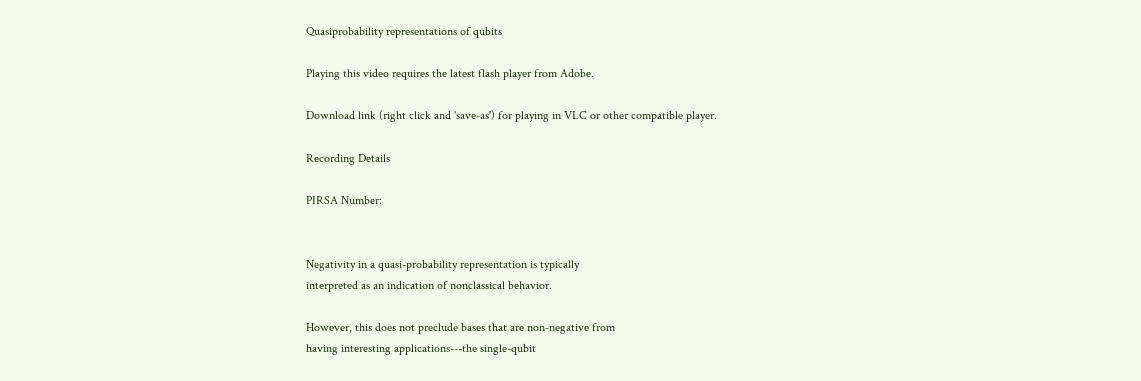Quasiprobability representations of qubits

Playing this video requires the latest flash player from Adobe.

Download link (right click and 'save-as') for playing in VLC or other compatible player.

Recording Details

PIRSA Number:


Negativity in a quasi-probability representation is typically
interpreted as an indication of nonclassical behavior.

However, this does not preclude bases that are non-negative from
having interesting applications---the single-qubit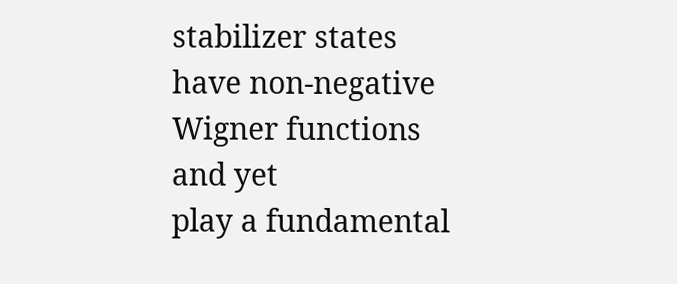stabilizer states have non-negative Wigner functions and yet
play a fundamental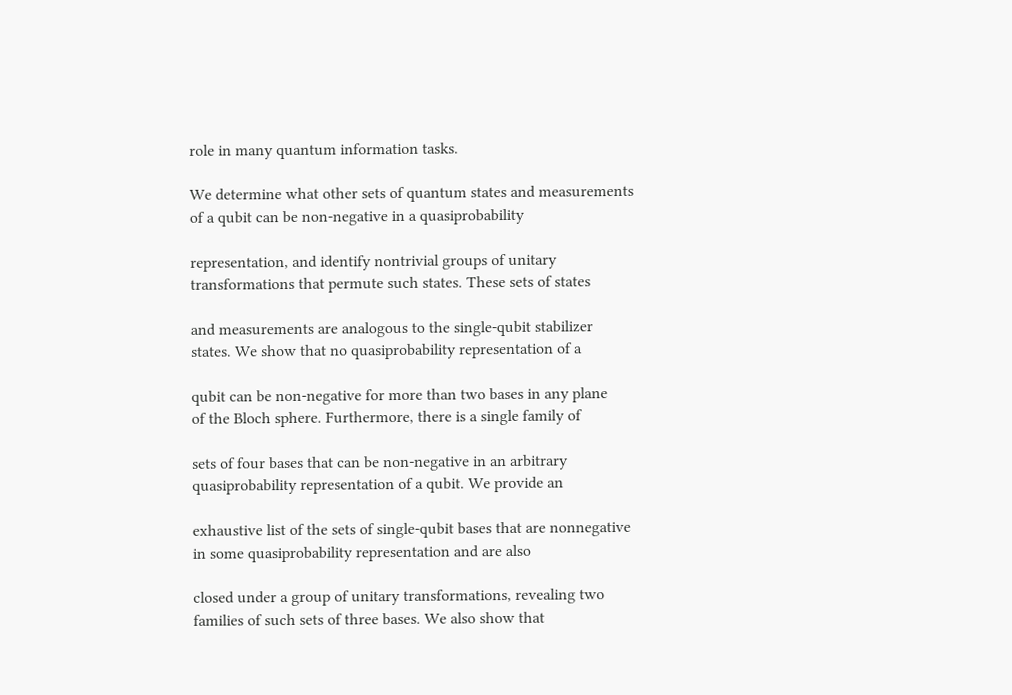role in many quantum information tasks.

We determine what other sets of quantum states and measurements
of a qubit can be non-negative in a quasiprobability

representation, and identify nontrivial groups of unitary
transformations that permute such states. These sets of states

and measurements are analogous to the single-qubit stabilizer
states. We show that no quasiprobability representation of a

qubit can be non-negative for more than two bases in any plane
of the Bloch sphere. Furthermore, there is a single family of

sets of four bases that can be non-negative in an arbitrary
quasiprobability representation of a qubit. We provide an

exhaustive list of the sets of single-qubit bases that are nonnegative
in some quasiprobability representation and are also

closed under a group of unitary transformations, revealing two
families of such sets of three bases. We also show that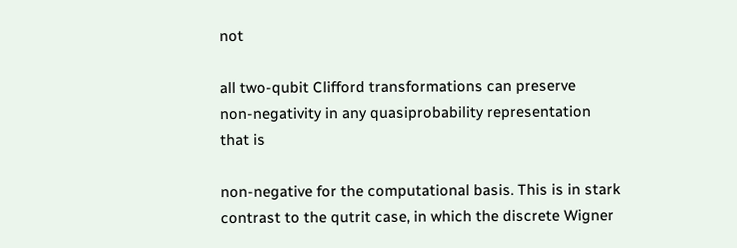not

all two-qubit Clifford transformations can preserve
non-negativity in any quasiprobability representation that is

non-negative for the computational basis. This is in stark
contrast to the qutrit case, in which the discrete Wigner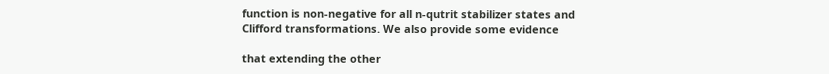function is non-negative for all n-qutrit stabilizer states and
Clifford transformations. We also provide some evidence

that extending the other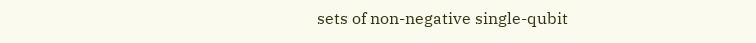sets of non-negative single-qubit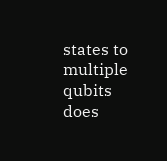states to multiple qubits does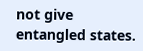not give entangled states.